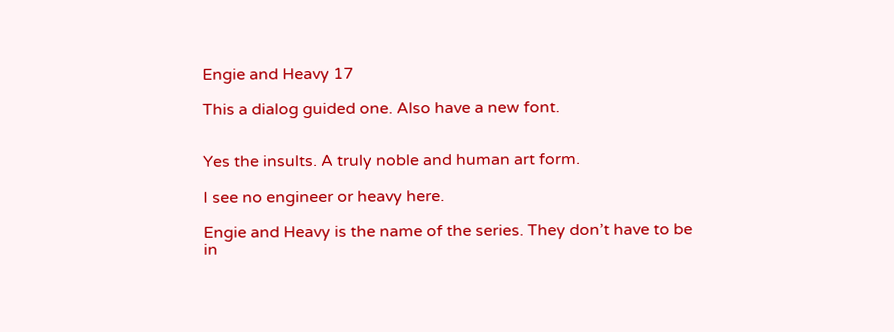Engie and Heavy 17

This a dialog guided one. Also have a new font.


Yes the insults. A truly noble and human art form.

I see no engineer or heavy here.

Engie and Heavy is the name of the series. They don’t have to be in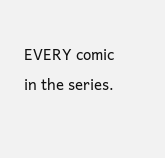EVERY comic in the series.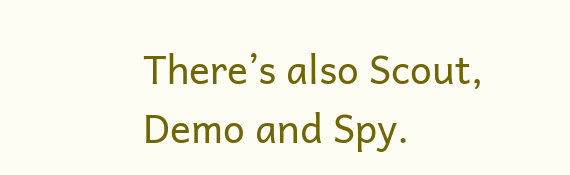There’s also Scout, Demo and Spy.